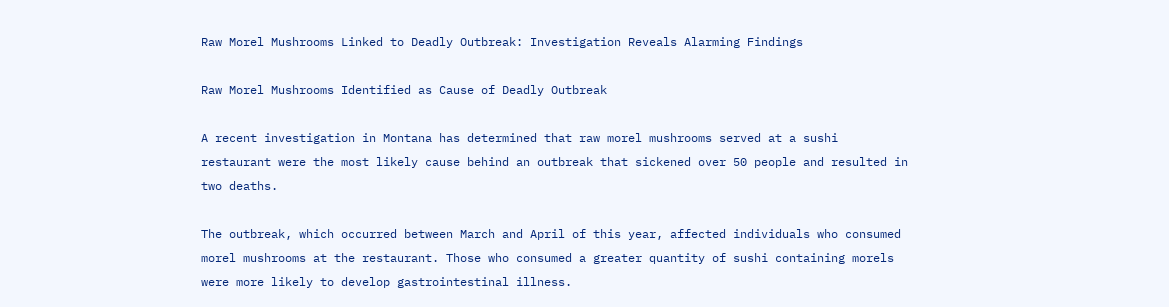Raw Morel Mushrooms Linked to Deadly Outbreak: Investigation Reveals Alarming Findings

Raw Morel Mushrooms Identified as Cause of Deadly Outbreak

A recent investigation in Montana has determined that raw morel mushrooms served at a sushi restaurant were the most likely cause behind an outbreak that sickened over 50 people and resulted in two deaths.

The outbreak, which occurred between March and April of this year, affected individuals who consumed morel mushrooms at the restaurant. Those who consumed a greater quantity of sushi containing morels were more likely to develop gastrointestinal illness.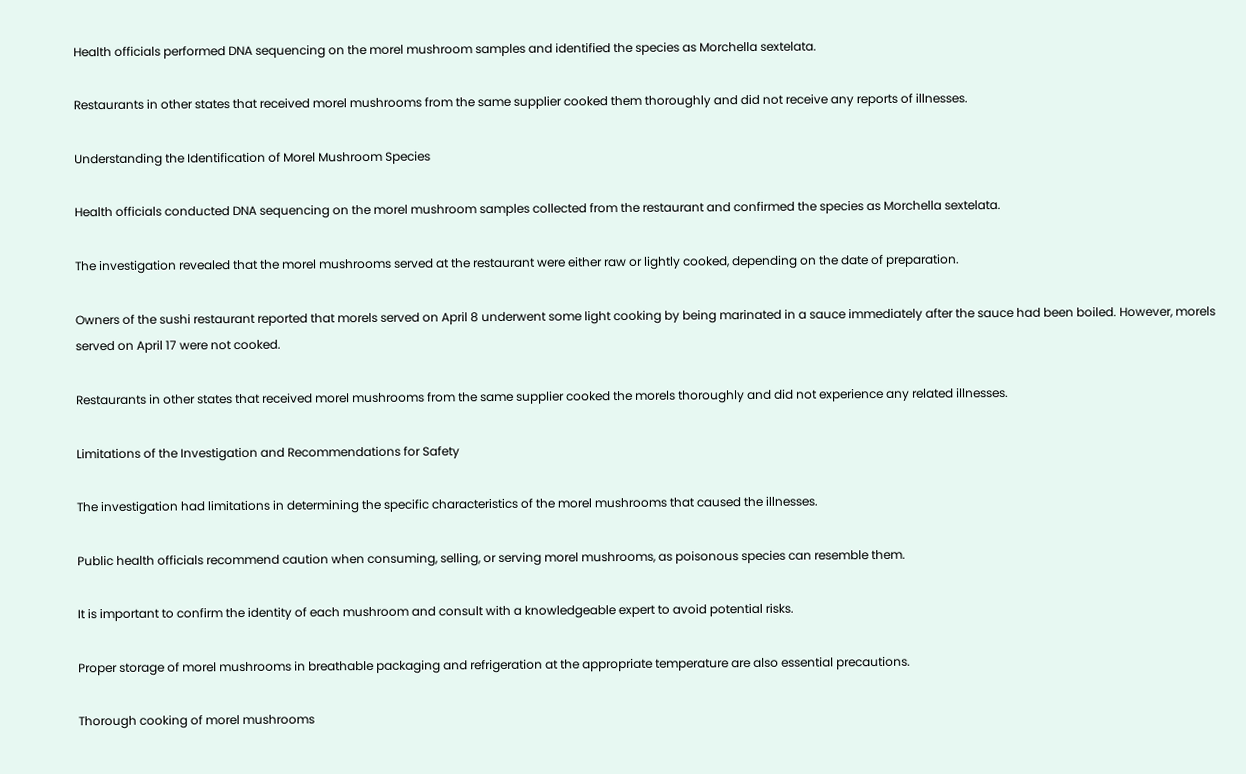Health officials performed DNA sequencing on the morel mushroom samples and identified the species as Morchella sextelata.

Restaurants in other states that received morel mushrooms from the same supplier cooked them thoroughly and did not receive any reports of illnesses.

Understanding the Identification of Morel Mushroom Species

Health officials conducted DNA sequencing on the morel mushroom samples collected from the restaurant and confirmed the species as Morchella sextelata.

The investigation revealed that the morel mushrooms served at the restaurant were either raw or lightly cooked, depending on the date of preparation.

Owners of the sushi restaurant reported that morels served on April 8 underwent some light cooking by being marinated in a sauce immediately after the sauce had been boiled. However, morels served on April 17 were not cooked.

Restaurants in other states that received morel mushrooms from the same supplier cooked the morels thoroughly and did not experience any related illnesses.

Limitations of the Investigation and Recommendations for Safety

The investigation had limitations in determining the specific characteristics of the morel mushrooms that caused the illnesses.

Public health officials recommend caution when consuming, selling, or serving morel mushrooms, as poisonous species can resemble them.

It is important to confirm the identity of each mushroom and consult with a knowledgeable expert to avoid potential risks.

Proper storage of morel mushrooms in breathable packaging and refrigeration at the appropriate temperature are also essential precautions.

Thorough cooking of morel mushrooms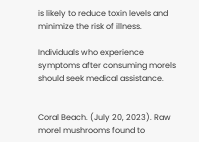is likely to reduce toxin levels and minimize the risk of illness.

Individuals who experience symptoms after consuming morels should seek medical assistance.


Coral Beach. (July 20, 2023). Raw morel mushrooms found to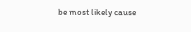be most likely cause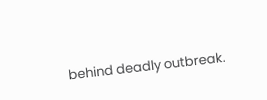behind deadly outbreak.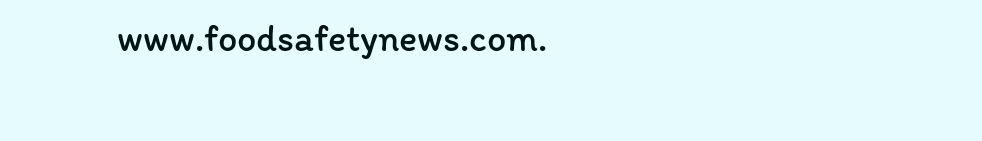www.foodsafetynews.com.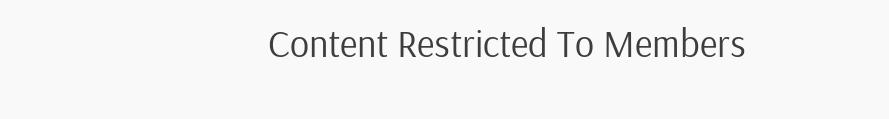Content Restricted To Members